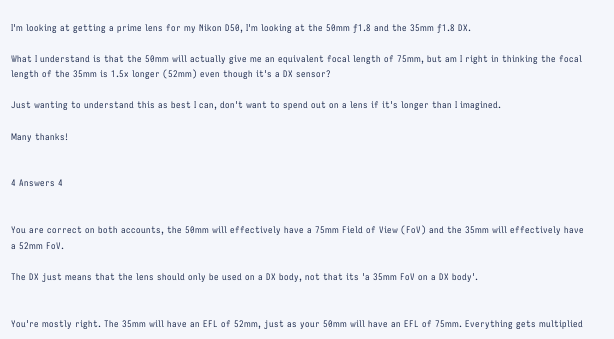I'm looking at getting a prime lens for my Nikon D50, I'm looking at the 50mm ƒ1.8 and the 35mm ƒ1.8 DX.

What I understand is that the 50mm will actually give me an equivalent focal length of 75mm, but am I right in thinking the focal length of the 35mm is 1.5x longer (52mm) even though it's a DX sensor?

Just wanting to understand this as best I can, don't want to spend out on a lens if it's longer than I imagined.

Many thanks!


4 Answers 4


You are correct on both accounts, the 50mm will effectively have a 75mm Field of View (FoV) and the 35mm will effectively have a 52mm FoV.

The DX just means that the lens should only be used on a DX body, not that its 'a 35mm FoV on a DX body'.


You're mostly right. The 35mm will have an EFL of 52mm, just as your 50mm will have an EFL of 75mm. Everything gets multiplied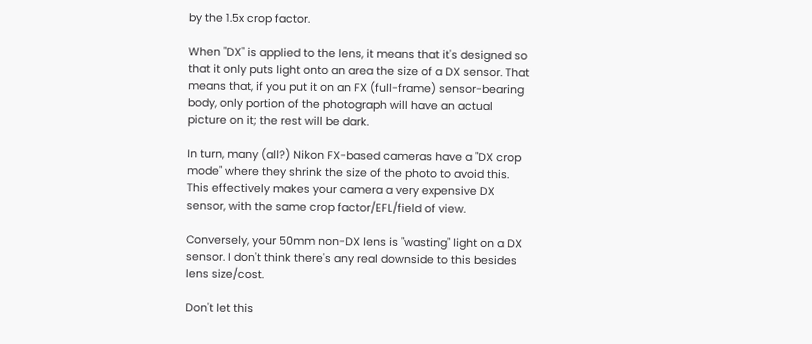by the 1.5x crop factor.

When "DX" is applied to the lens, it means that it's designed so that it only puts light onto an area the size of a DX sensor. That means that, if you put it on an FX (full-frame) sensor-bearing body, only portion of the photograph will have an actual picture on it; the rest will be dark.

In turn, many (all?) Nikon FX-based cameras have a "DX crop mode" where they shrink the size of the photo to avoid this. This effectively makes your camera a very expensive DX sensor, with the same crop factor/EFL/field of view.

Conversely, your 50mm non-DX lens is "wasting" light on a DX sensor. I don't think there's any real downside to this besides lens size/cost.

Don't let this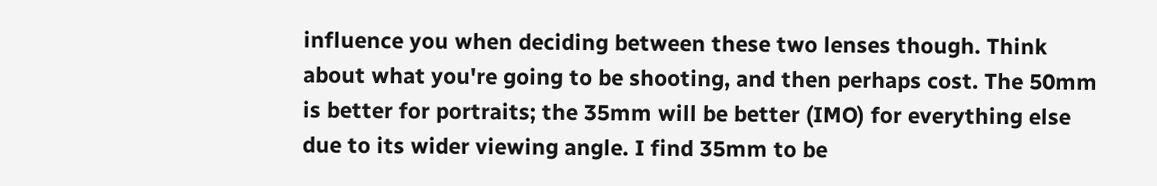influence you when deciding between these two lenses though. Think about what you're going to be shooting, and then perhaps cost. The 50mm is better for portraits; the 35mm will be better (IMO) for everything else due to its wider viewing angle. I find 35mm to be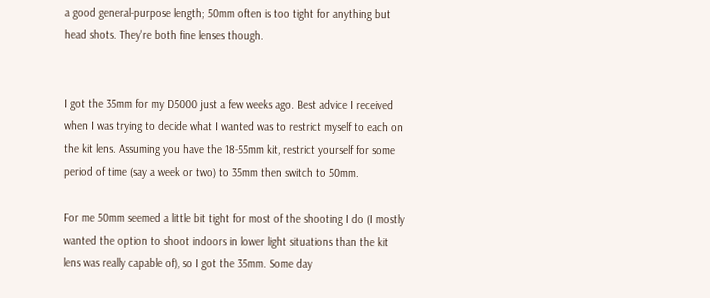a good general-purpose length; 50mm often is too tight for anything but head shots. They're both fine lenses though.


I got the 35mm for my D5000 just a few weeks ago. Best advice I received when I was trying to decide what I wanted was to restrict myself to each on the kit lens. Assuming you have the 18-55mm kit, restrict yourself for some period of time (say a week or two) to 35mm then switch to 50mm.

For me 50mm seemed a little bit tight for most of the shooting I do (I mostly wanted the option to shoot indoors in lower light situations than the kit lens was really capable of), so I got the 35mm. Some day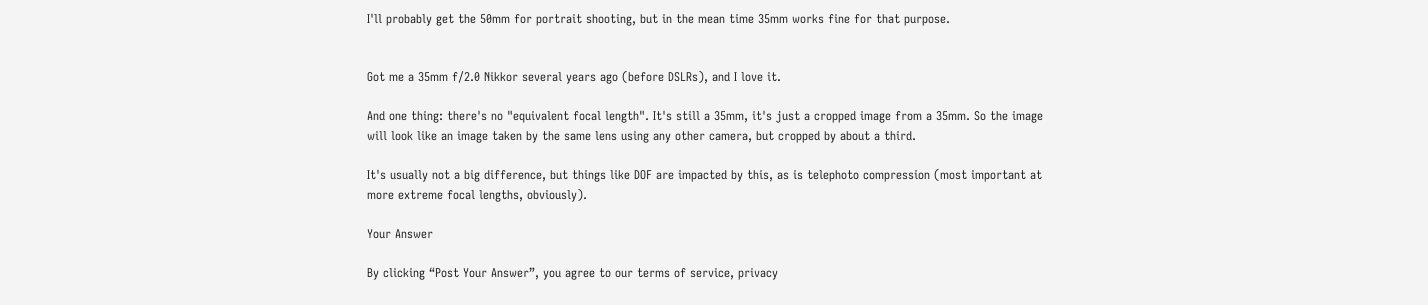I'll probably get the 50mm for portrait shooting, but in the mean time 35mm works fine for that purpose.


Got me a 35mm f/2.0 Nikkor several years ago (before DSLRs), and I love it.

And one thing: there's no "equivalent focal length". It's still a 35mm, it's just a cropped image from a 35mm. So the image will look like an image taken by the same lens using any other camera, but cropped by about a third.

It's usually not a big difference, but things like DOF are impacted by this, as is telephoto compression (most important at more extreme focal lengths, obviously).

Your Answer

By clicking “Post Your Answer”, you agree to our terms of service, privacy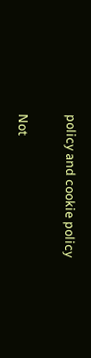policy and cookie policy

Not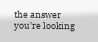the answer you're looking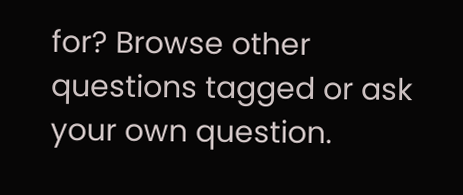for? Browse other questions tagged or ask your own question.